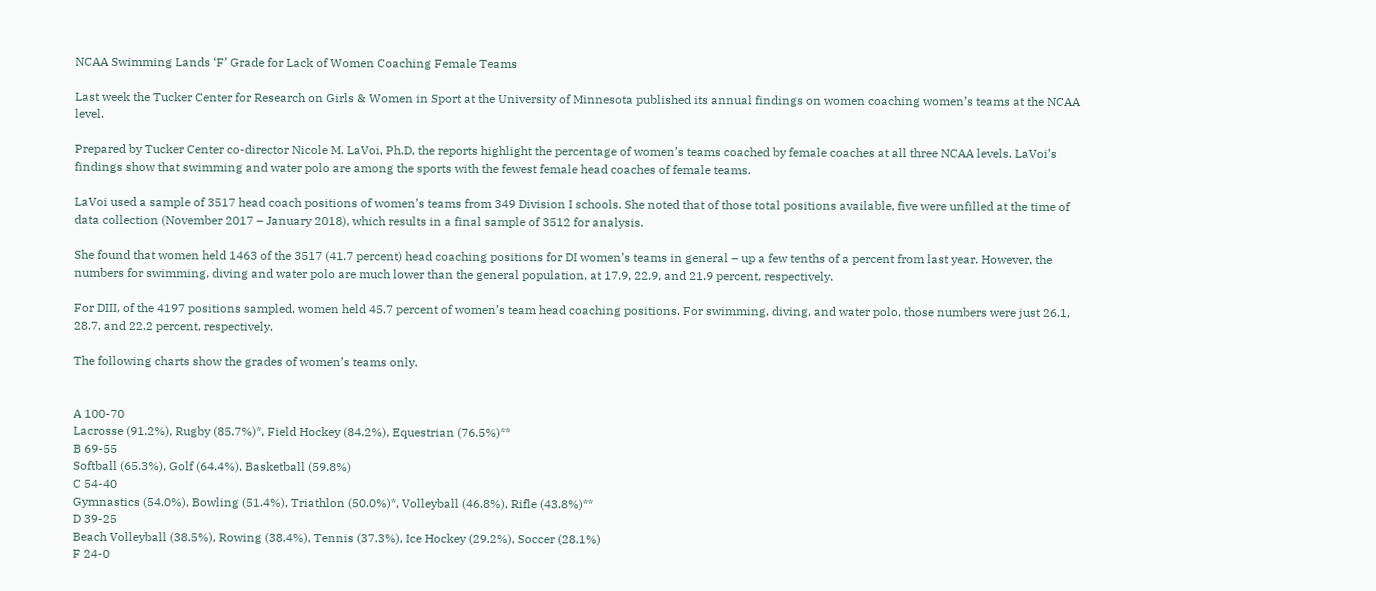NCAA Swimming Lands ‘F’ Grade for Lack of Women Coaching Female Teams

Last week the Tucker Center for Research on Girls & Women in Sport at the University of Minnesota published its annual findings on women coaching women’s teams at the NCAA level.

Prepared by Tucker Center co-director Nicole M. LaVoi, Ph.D, the reports highlight the percentage of women’s teams coached by female coaches at all three NCAA levels. LaVoi’s findings show that swimming and water polo are among the sports with the fewest female head coaches of female teams.

LaVoi used a sample of 3517 head coach positions of women’s teams from 349 Division I schools. She noted that of those total positions available, five were unfilled at the time of data collection (November 2017 – January 2018), which results in a final sample of 3512 for analysis.

She found that women held 1463 of the 3517 (41.7 percent) head coaching positions for DI women’s teams in general – up a few tenths of a percent from last year. However, the numbers for swimming, diving and water polo are much lower than the general population, at 17.9, 22.9, and 21.9 percent, respectively.

For DIII, of the 4197 positions sampled, women held 45.7 percent of women’s team head coaching positions. For swimming, diving, and water polo, those numbers were just 26.1, 28.7, and 22.2 percent, respectively.

The following charts show the grades of women’s teams only.


A 100-70
Lacrosse (91.2%), Rugby (85.7%)*, Field Hockey (84.2%), Equestrian (76.5%)**
B 69-55
Softball (65.3%), Golf (64.4%), Basketball (59.8%)
C 54-40
Gymnastics (54.0%), Bowling (51.4%), Triathlon (50.0%)*, Volleyball (46.8%), Rifle (43.8%)**
D 39-25
Beach Volleyball (38.5%), Rowing (38.4%), Tennis (37.3%), Ice Hockey (29.2%), Soccer (28.1%)
F 24-0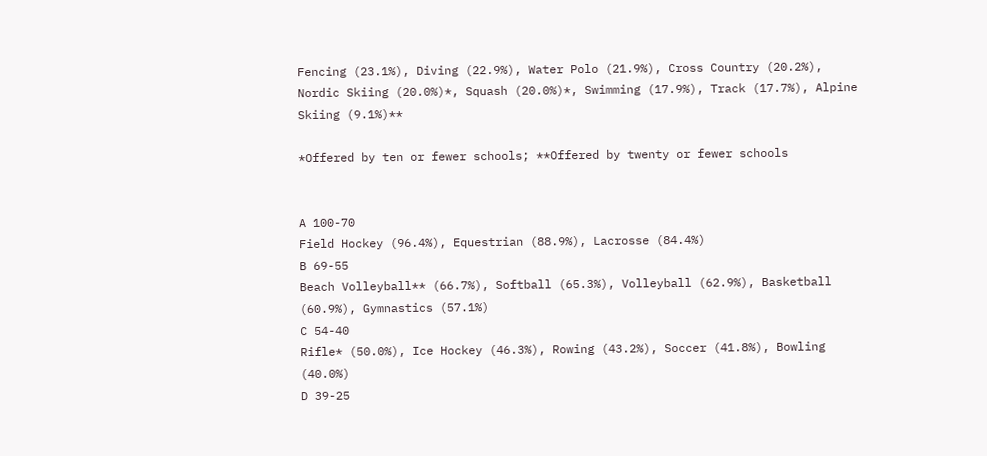Fencing (23.1%), Diving (22.9%), Water Polo (21.9%), Cross Country (20.2%), Nordic Skiing (20.0%)*, Squash (20.0%)*, Swimming (17.9%), Track (17.7%), Alpine Skiing (9.1%)**

*Offered by ten or fewer schools; **Offered by twenty or fewer schools


A 100-70
Field Hockey (96.4%), Equestrian (88.9%), Lacrosse (84.4%)
B 69-55
Beach Volleyball** (66.7%), Softball (65.3%), Volleyball (62.9%), Basketball (60.9%), Gymnastics (57.1%)
C 54-40
Rifle* (50.0%), Ice Hockey (46.3%), Rowing (43.2%), Soccer (41.8%), Bowling (40.0%)
D 39-25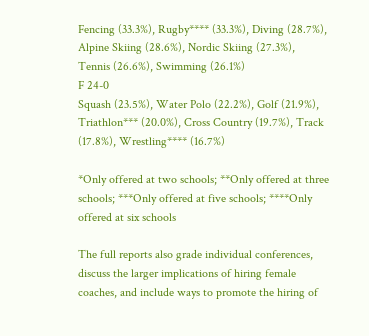Fencing (33.3%), Rugby**** (33.3%), Diving (28.7%), Alpine Skiing (28.6%), Nordic Skiing (27.3%), Tennis (26.6%), Swimming (26.1%)
F 24-0
Squash (23.5%), Water Polo (22.2%), Golf (21.9%), Triathlon*** (20.0%), Cross Country (19.7%), Track (17.8%), Wrestling**** (16.7%)

*Only offered at two schools; **Only offered at three schools; ***Only offered at five schools; ****Only offered at six schools

The full reports also grade individual conferences, discuss the larger implications of hiring female coaches, and include ways to promote the hiring of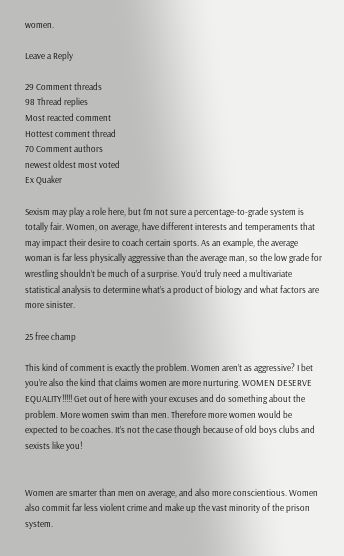women.

Leave a Reply

29 Comment threads
98 Thread replies
Most reacted comment
Hottest comment thread
70 Comment authors
newest oldest most voted
Ex Quaker

Sexism may play a role here, but I’m not sure a percentage-to-grade system is totally fair. Women, on average, have different interests and temperaments that may impact their desire to coach certain sports. As an example, the average woman is far less physically aggressive than the average man, so the low grade for wrestling shouldn’t be much of a surprise. You’d truly need a multivariate statistical analysis to determine what’s a product of biology and what factors are more sinister.

25 free champ

This kind of comment is exactly the problem. Women aren’t as aggressive? I bet you’re also the kind that claims women are more nurturing. WOMEN DESERVE EQUALITY!!!!! Get out of here with your excuses and do something about the problem. More women swim than men. Therefore more women would be expected to be coaches. It’s not the case though because of old boys clubs and sexists like you!


Women are smarter than men on average, and also more conscientious. Women also commit far less violent crime and make up the vast minority of the prison system.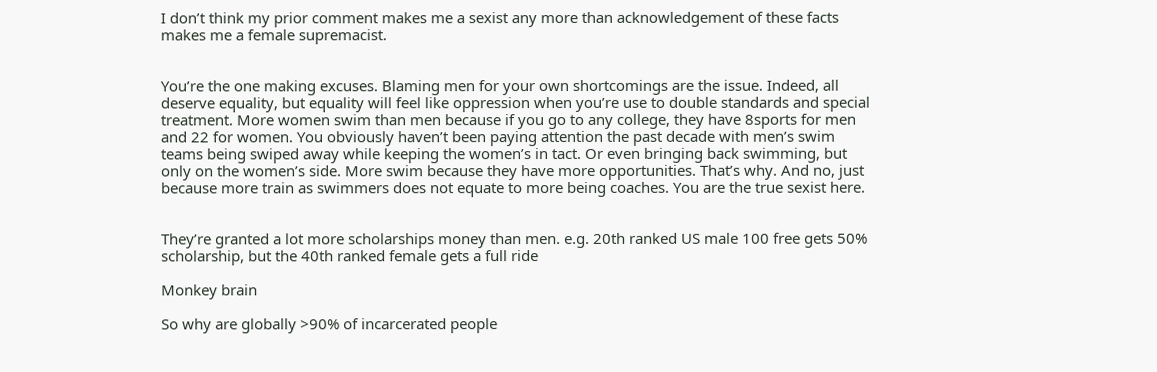I don’t think my prior comment makes me a sexist any more than acknowledgement of these facts makes me a female supremacist.


You’re the one making excuses. Blaming men for your own shortcomings are the issue. Indeed, all deserve equality, but equality will feel like oppression when you’re use to double standards and special treatment. More women swim than men because if you go to any college, they have 8sports for men and 22 for women. You obviously haven’t been paying attention the past decade with men’s swim teams being swiped away while keeping the women’s in tact. Or even bringing back swimming, but only on the women’s side. More swim because they have more opportunities. That’s why. And no, just because more train as swimmers does not equate to more being coaches. You are the true sexist here.


They’re granted a lot more scholarships money than men. e.g. 20th ranked US male 100 free gets 50% scholarship, but the 40th ranked female gets a full ride

Monkey brain

So why are globally >90% of incarcerated people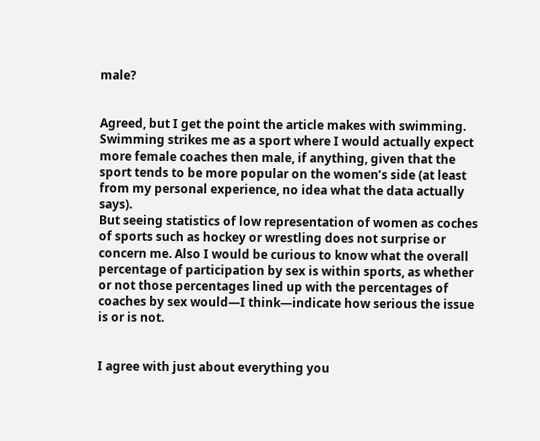male?


Agreed, but I get the point the article makes with swimming. Swimming strikes me as a sport where I would actually expect more female coaches then male, if anything, given that the sport tends to be more popular on the women’s side (at least from my personal experience, no idea what the data actually says).
But seeing statistics of low representation of women as coches of sports such as hockey or wrestling does not surprise or concern me. Also I would be curious to know what the overall percentage of participation by sex is within sports, as whether or not those percentages lined up with the percentages of coaches by sex would—I think—indicate how serious the issue is or is not.


I agree with just about everything you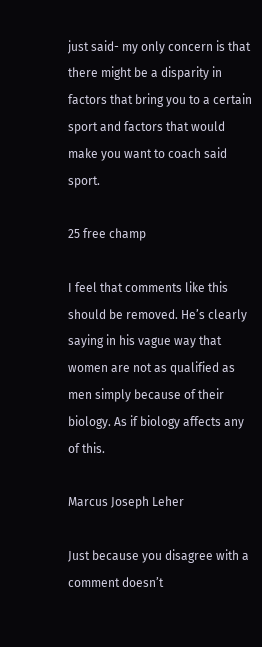just said- my only concern is that there might be a disparity in factors that bring you to a certain sport and factors that would make you want to coach said sport.

25 free champ

I feel that comments like this should be removed. He’s clearly saying in his vague way that women are not as qualified as men simply because of their biology. As if biology affects any of this.

Marcus Joseph Leher

Just because you disagree with a comment doesn’t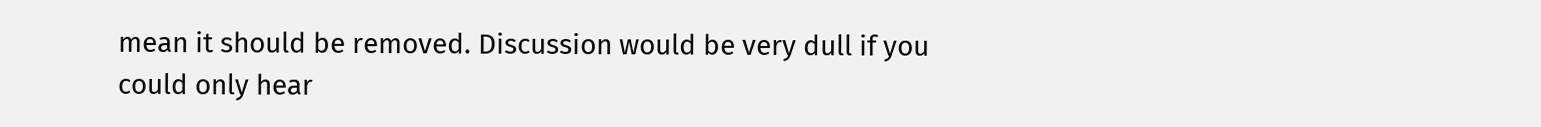mean it should be removed. Discussion would be very dull if you could only hear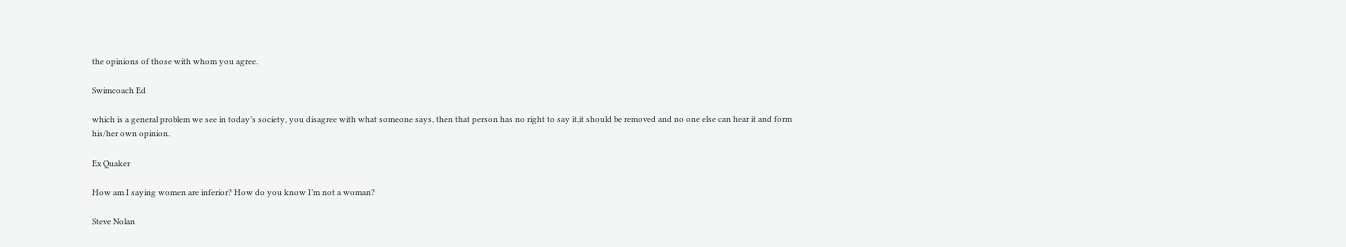the opinions of those with whom you agree.

Swimcoach Ed

which is a general problem we see in today’s society, you disagree with what someone says, then that person has no right to say it,it should be removed and no one else can hear it and form his/her own opinion.

Ex Quaker

How am I saying women are inferior? How do you know I’m not a woman?

Steve Nolan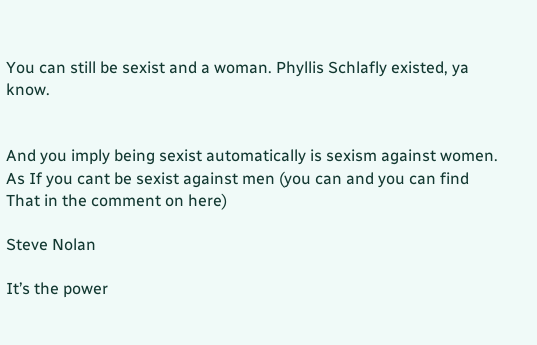You can still be sexist and a woman. Phyllis Schlafly existed, ya know.


And you imply being sexist automatically is sexism against women. As If you cant be sexist against men (you can and you can find That in the comment on here)

Steve Nolan

It’s the power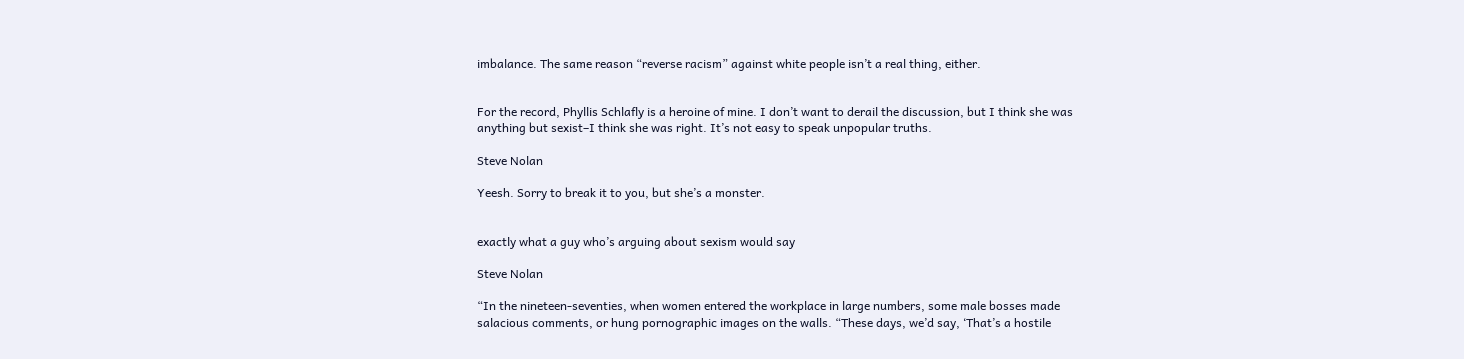imbalance. The same reason “reverse racism” against white people isn’t a real thing, either.


For the record, Phyllis Schlafly is a heroine of mine. I don’t want to derail the discussion, but I think she was anything but sexist–I think she was right. It’s not easy to speak unpopular truths.

Steve Nolan

Yeesh. Sorry to break it to you, but she’s a monster.


exactly what a guy who’s arguing about sexism would say

Steve Nolan

“In the nineteen-seventies, when women entered the workplace in large numbers, some male bosses made salacious comments, or hung pornographic images on the walls. “These days, we’d say, ‘That’s a hostile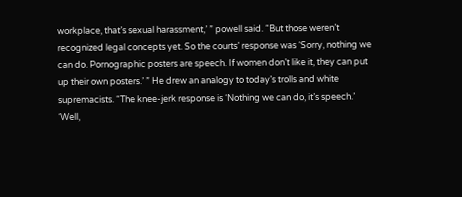workplace, that’s sexual harassment,’ ” powell said. “But those weren’t recognized legal concepts yet. So the courts’ response was ‘Sorry, nothing we can do. Pornographic posters are speech. If women don’t like it, they can put up their own posters.’ ” He drew an analogy to today’s trolls and white supremacists. “The knee-jerk response is ‘Nothing we can do, it’s speech.’ ‘Well,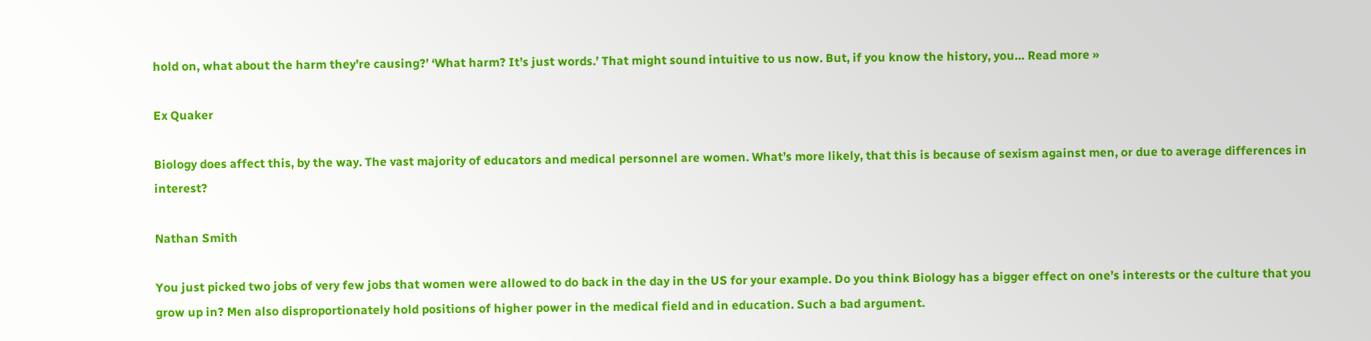hold on, what about the harm they’re causing?’ ‘What harm? It’s just words.’ That might sound intuitive to us now. But, if you know the history, you… Read more »

Ex Quaker

Biology does affect this, by the way. The vast majority of educators and medical personnel are women. What’s more likely, that this is because of sexism against men, or due to average differences in interest?

Nathan Smith

You just picked two jobs of very few jobs that women were allowed to do back in the day in the US for your example. Do you think Biology has a bigger effect on one’s interests or the culture that you grow up in? Men also disproportionately hold positions of higher power in the medical field and in education. Such a bad argument.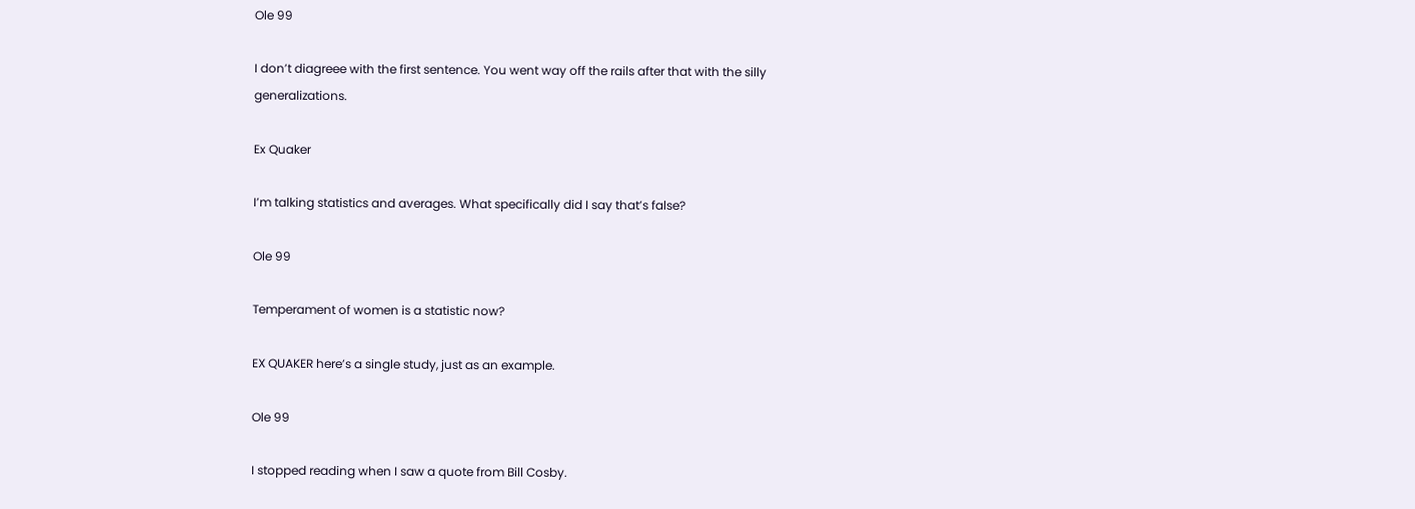Ole 99

I don’t diagreee with the first sentence. You went way off the rails after that with the silly generalizations.

Ex Quaker

I’m talking statistics and averages. What specifically did I say that’s false?

Ole 99

Temperament of women is a statistic now?

EX QUAKER here’s a single study, just as an example.

Ole 99

I stopped reading when I saw a quote from Bill Cosby.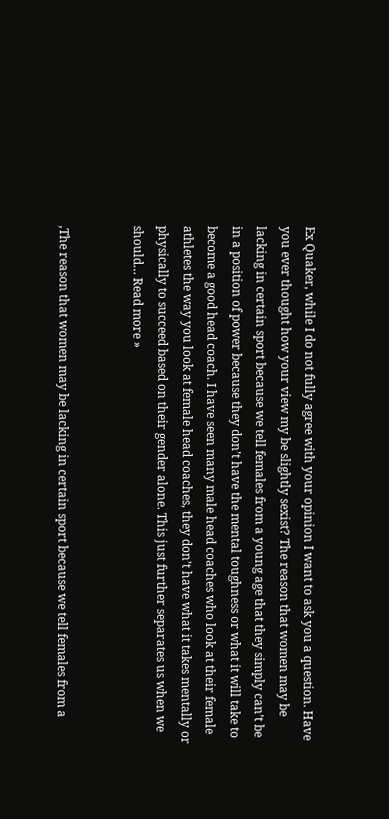Ex Quaker, while I do not fully agree with your opinion I want to ask you a question. Have you ever thought how your view my be slightly sexist? The reason that women may be lacking in certain sport because we tell females from a young age that they simply can’t be in a position of power because they don’t have the mental toughness or what it will take to become a good head coach. I have seen many male head coaches who look at their female athletes the way you look at female head coaches, they don’t have what it takes mentally or physically to succeed based on their gender alone. This just further separates us when we should… Read more »


‚The reason that women may be lacking in certain sport because we tell females from a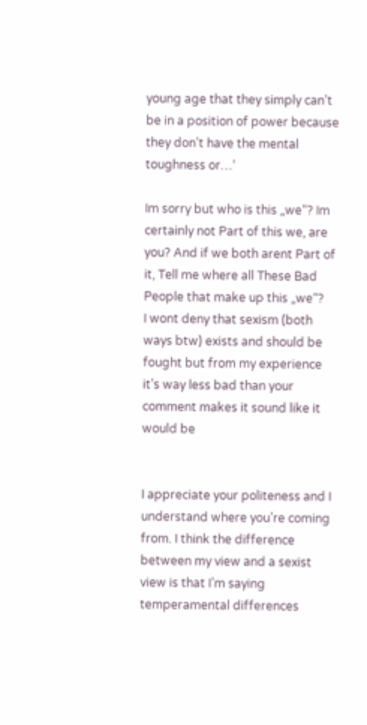young age that they simply can’t be in a position of power because they don’t have the mental toughness or…‘

Im sorry but who is this „we“? Im certainly not Part of this we, are you? And if we both arent Part of it, Tell me where all These Bad People that make up this „we“?
I wont deny that sexism (both ways btw) exists and should be fought but from my experience it’s way less bad than your comment makes it sound like it would be


I appreciate your politeness and I understand where you’re coming from. I think the difference between my view and a sexist view is that I’m saying temperamental differences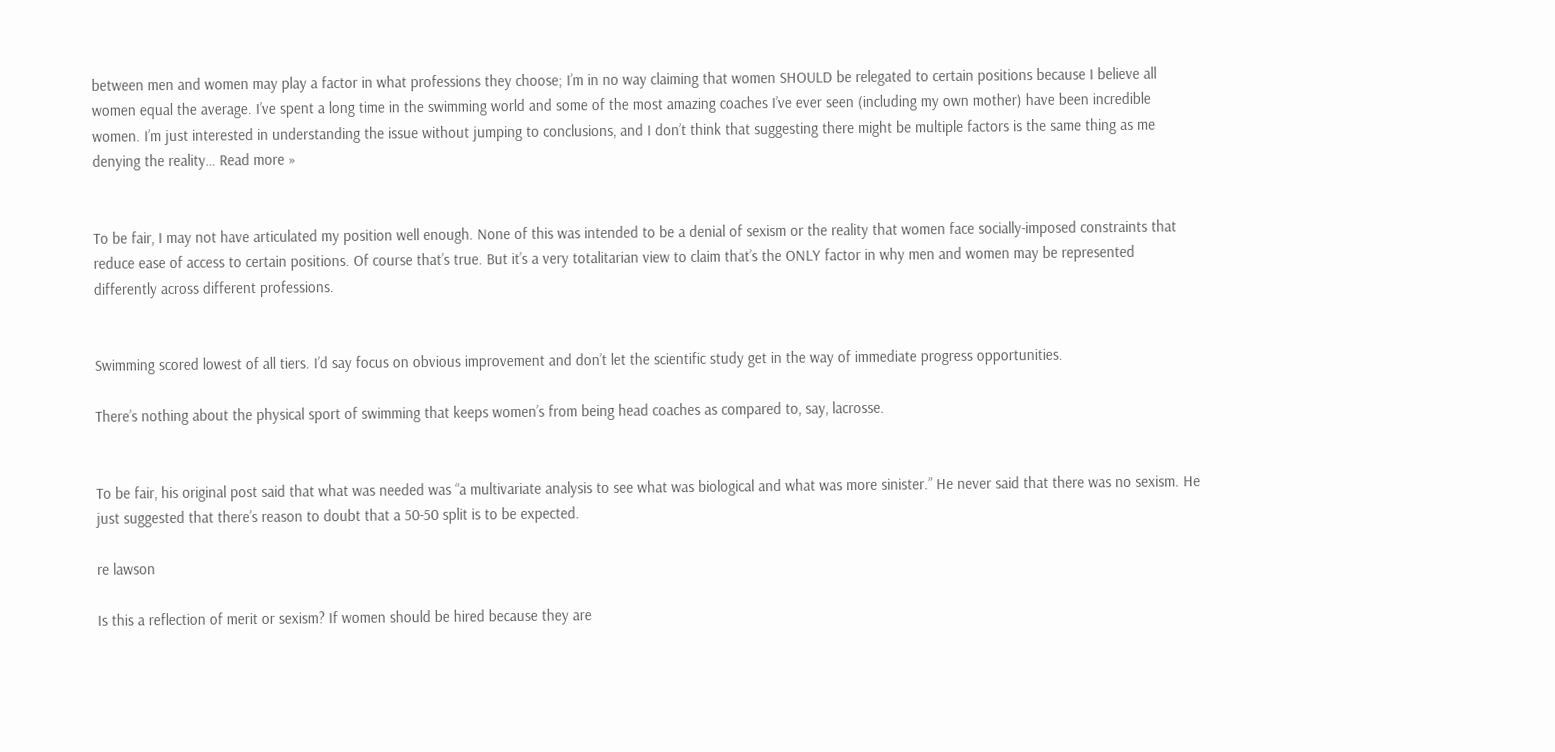between men and women may play a factor in what professions they choose; I’m in no way claiming that women SHOULD be relegated to certain positions because I believe all women equal the average. I’ve spent a long time in the swimming world and some of the most amazing coaches I’ve ever seen (including my own mother) have been incredible women. I’m just interested in understanding the issue without jumping to conclusions, and I don’t think that suggesting there might be multiple factors is the same thing as me denying the reality… Read more »


To be fair, I may not have articulated my position well enough. None of this was intended to be a denial of sexism or the reality that women face socially-imposed constraints that reduce ease of access to certain positions. Of course that’s true. But it’s a very totalitarian view to claim that’s the ONLY factor in why men and women may be represented differently across different professions.


Swimming scored lowest of all tiers. I’d say focus on obvious improvement and don’t let the scientific study get in the way of immediate progress opportunities.

There’s nothing about the physical sport of swimming that keeps women’s from being head coaches as compared to, say, lacrosse.


To be fair, his original post said that what was needed was “a multivariate analysis to see what was biological and what was more sinister.” He never said that there was no sexism. He just suggested that there’s reason to doubt that a 50-50 split is to be expected.

re lawson

Is this a reflection of merit or sexism? If women should be hired because they are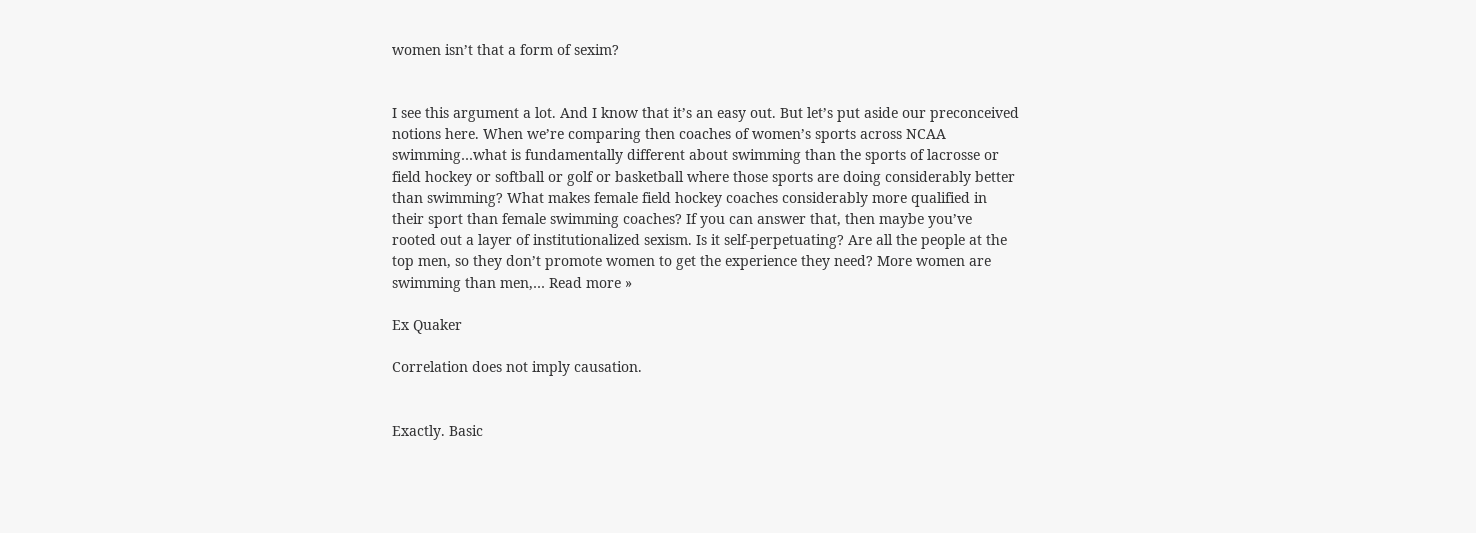women isn’t that a form of sexim?


I see this argument a lot. And I know that it’s an easy out. But let’s put aside our preconceived notions here. When we’re comparing then coaches of women’s sports across NCAA swimming…what is fundamentally different about swimming than the sports of lacrosse or field hockey or softball or golf or basketball where those sports are doing considerably better than swimming? What makes female field hockey coaches considerably more qualified in their sport than female swimming coaches? If you can answer that, then maybe you’ve rooted out a layer of institutionalized sexism. Is it self-perpetuating? Are all the people at the top men, so they don’t promote women to get the experience they need? More women are swimming than men,… Read more »

Ex Quaker

Correlation does not imply causation.


Exactly. Basic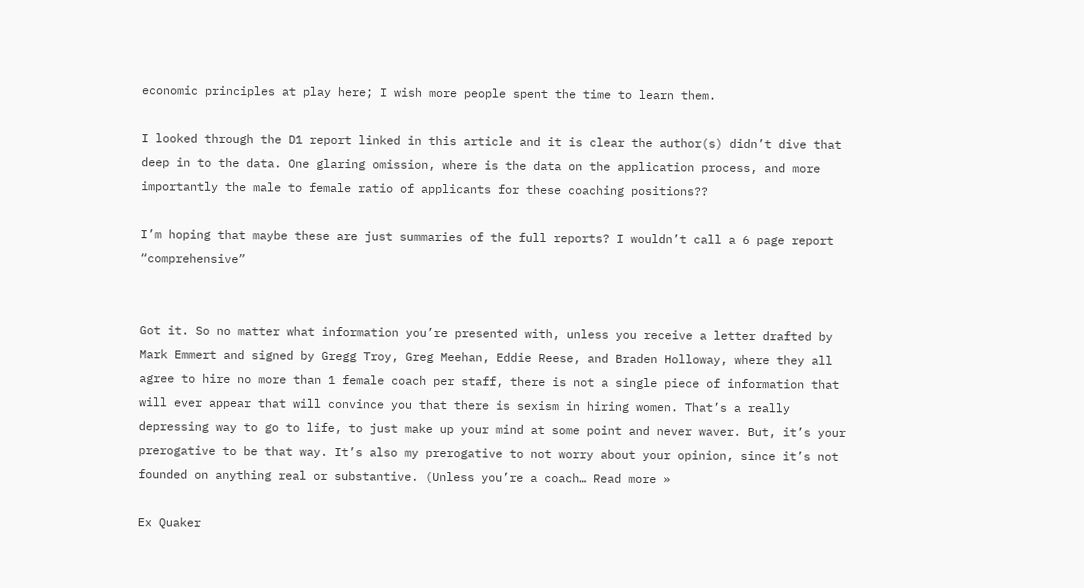economic principles at play here; I wish more people spent the time to learn them.

I looked through the D1 report linked in this article and it is clear the author(s) didn’t dive that deep in to the data. One glaring omission, where is the data on the application process, and more importantly the male to female ratio of applicants for these coaching positions??

I’m hoping that maybe these are just summaries of the full reports? I wouldn’t call a 6 page report “comprehensive”


Got it. So no matter what information you’re presented with, unless you receive a letter drafted by Mark Emmert and signed by Gregg Troy, Greg Meehan, Eddie Reese, and Braden Holloway, where they all agree to hire no more than 1 female coach per staff, there is not a single piece of information that will ever appear that will convince you that there is sexism in hiring women. That’s a really depressing way to go to life, to just make up your mind at some point and never waver. But, it’s your prerogative to be that way. It’s also my prerogative to not worry about your opinion, since it’s not founded on anything real or substantive. (Unless you’re a coach… Read more »

Ex Quaker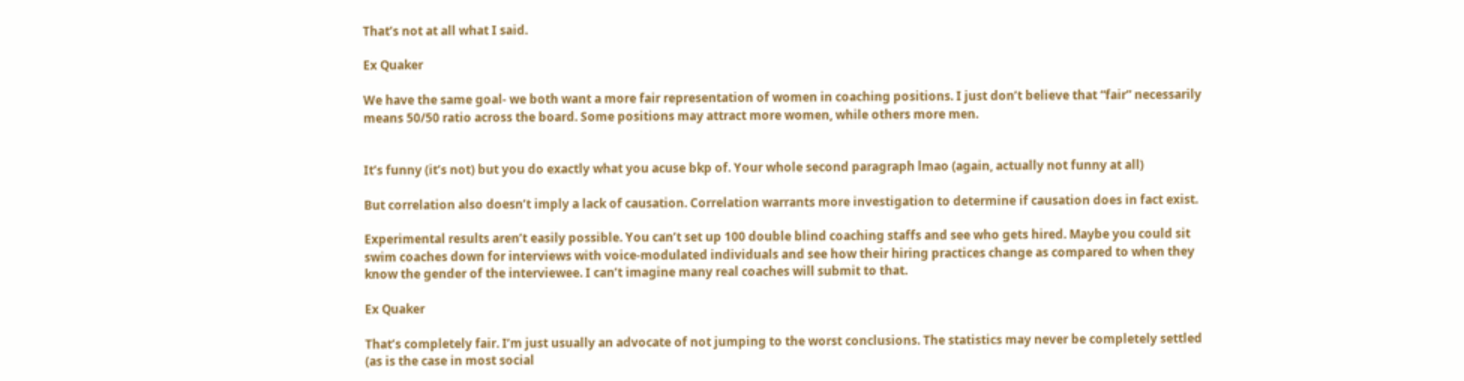That’s not at all what I said.

Ex Quaker

We have the same goal- we both want a more fair representation of women in coaching positions. I just don’t believe that “fair” necessarily means 50/50 ratio across the board. Some positions may attract more women, while others more men.


It’s funny (it’s not) but you do exactly what you acuse bkp of. Your whole second paragraph lmao (again, actually not funny at all)

But correlation also doesn’t imply a lack of causation. Correlation warrants more investigation to determine if causation does in fact exist.

Experimental results aren’t easily possible. You can’t set up 100 double blind coaching staffs and see who gets hired. Maybe you could sit swim coaches down for interviews with voice-modulated individuals and see how their hiring practices change as compared to when they know the gender of the interviewee. I can’t imagine many real coaches will submit to that.

Ex Quaker

That’s completely fair. I’m just usually an advocate of not jumping to the worst conclusions. The statistics may never be completely settled (as is the case in most social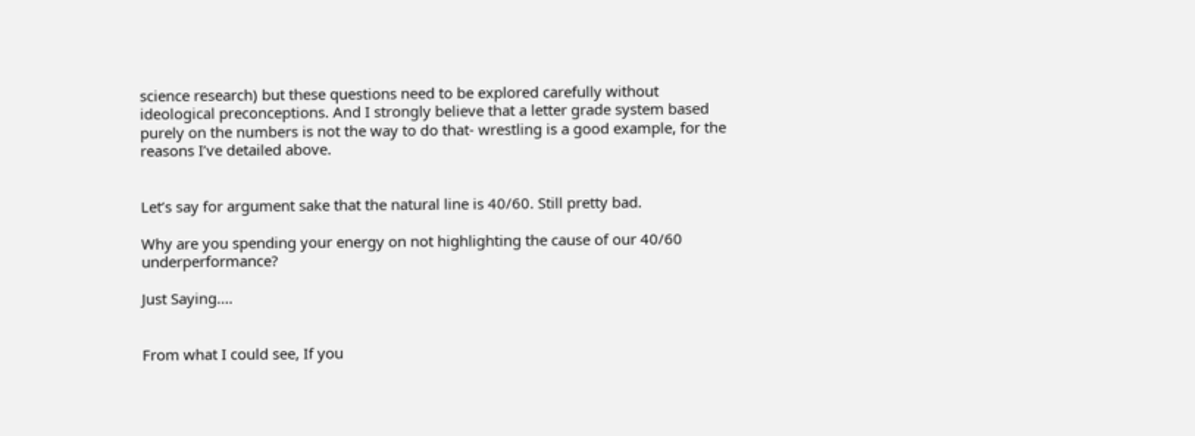science research) but these questions need to be explored carefully without ideological preconceptions. And I strongly believe that a letter grade system based purely on the numbers is not the way to do that- wrestling is a good example, for the reasons I’ve detailed above.


Let’s say for argument sake that the natural line is 40/60. Still pretty bad.

Why are you spending your energy on not highlighting the cause of our 40/60 underperformance?

Just Saying....


From what I could see, If you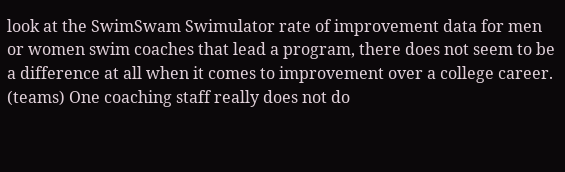look at the SwimSwam Swimulator rate of improvement data for men or women swim coaches that lead a program, there does not seem to be a difference at all when it comes to improvement over a college career. (teams) One coaching staff really does not do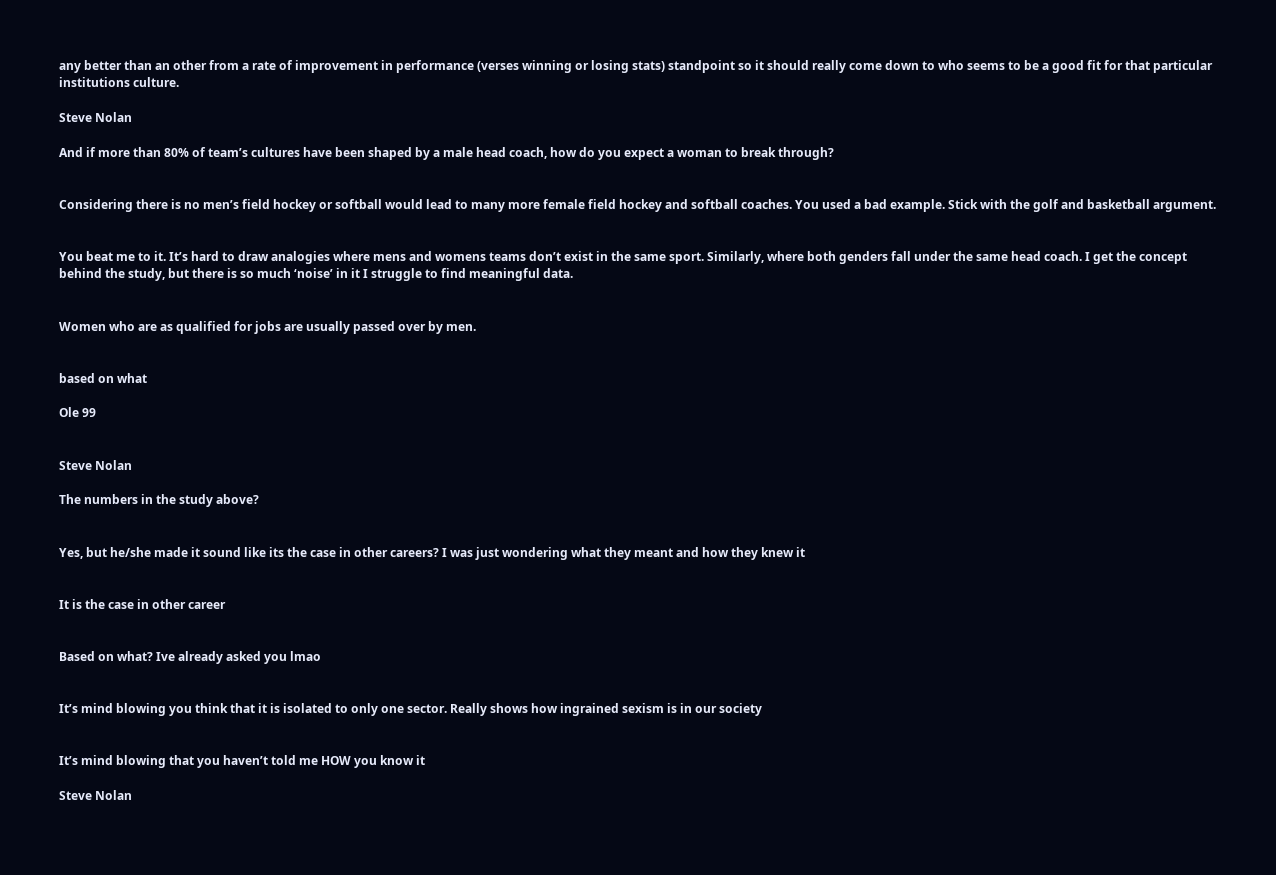any better than an other from a rate of improvement in performance (verses winning or losing stats) standpoint so it should really come down to who seems to be a good fit for that particular institutions culture.

Steve Nolan

And if more than 80% of team’s cultures have been shaped by a male head coach, how do you expect a woman to break through?


Considering there is no men’s field hockey or softball would lead to many more female field hockey and softball coaches. You used a bad example. Stick with the golf and basketball argument.


You beat me to it. It’s hard to draw analogies where mens and womens teams don’t exist in the same sport. Similarly, where both genders fall under the same head coach. I get the concept behind the study, but there is so much ‘noise’ in it I struggle to find meaningful data.


Women who are as qualified for jobs are usually passed over by men.


based on what

Ole 99


Steve Nolan

The numbers in the study above?


Yes, but he/she made it sound like its the case in other careers? I was just wondering what they meant and how they knew it


It is the case in other career


Based on what? Ive already asked you lmao


It’s mind blowing you think that it is isolated to only one sector. Really shows how ingrained sexism is in our society


It’s mind blowing that you haven’t told me HOW you know it

Steve Nolan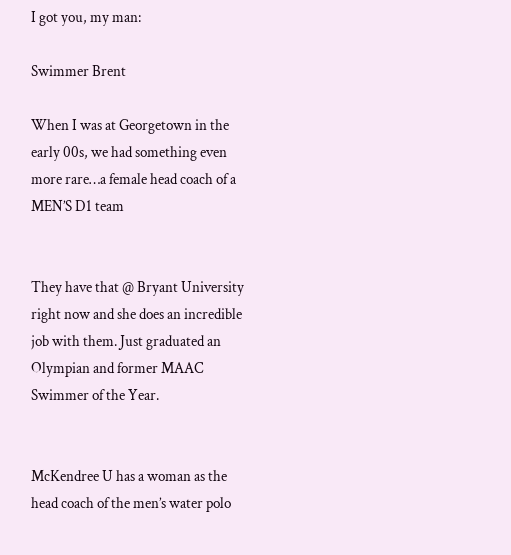I got you, my man:

Swimmer Brent

When I was at Georgetown in the early 00s, we had something even more rare…a female head coach of a MEN’S D1 team


They have that @ Bryant University right now and she does an incredible job with them. Just graduated an Olympian and former MAAC Swimmer of the Year.


McKendree U has a woman as the head coach of the men’s water polo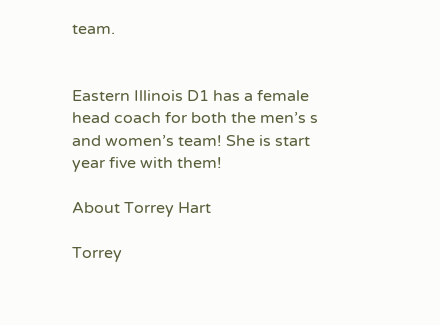team.


Eastern Illinois D1 has a female head coach for both the men’s s and women’s team! She is start year five with them!

About Torrey Hart

Torrey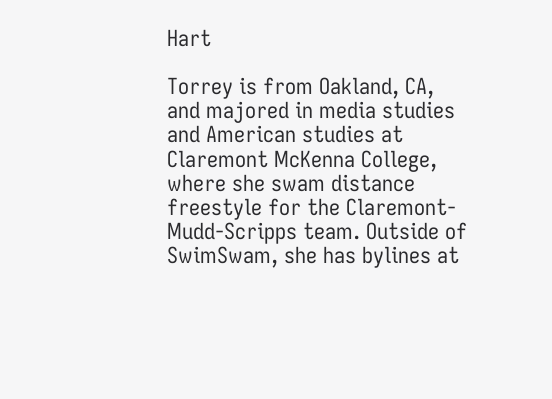Hart

Torrey is from Oakland, CA, and majored in media studies and American studies at Claremont McKenna College, where she swam distance freestyle for the Claremont-Mudd-Scripps team. Outside of SwimSwam, she has bylines at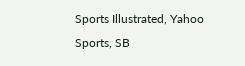Sports Illustrated, Yahoo Sports, SB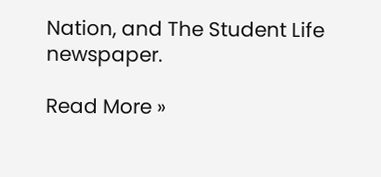Nation, and The Student Life newspaper.

Read More »